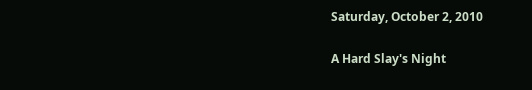Saturday, October 2, 2010

A Hard Slay's Night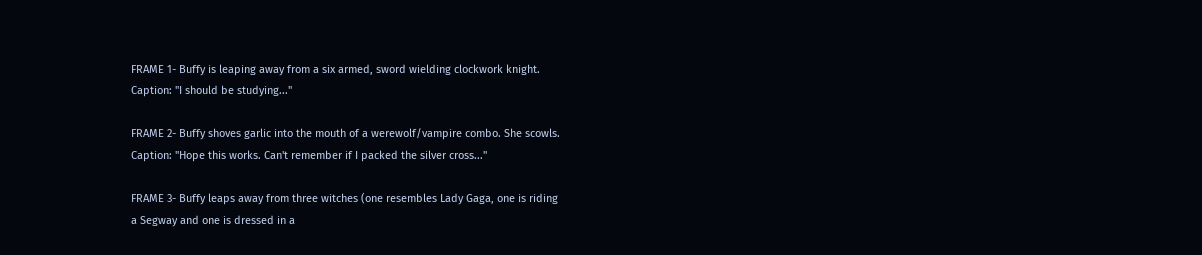FRAME 1- Buffy is leaping away from a six armed, sword wielding clockwork knight.
Caption: "I should be studying..."

FRAME 2- Buffy shoves garlic into the mouth of a werewolf/vampire combo. She scowls.
Caption: "Hope this works. Can't remember if I packed the silver cross..."

FRAME 3- Buffy leaps away from three witches (one resembles Lady Gaga, one is riding
a Segway and one is dressed in a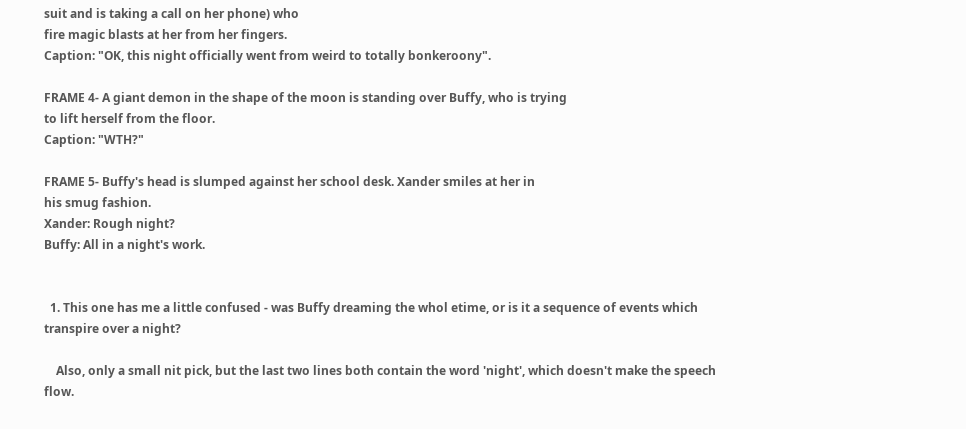suit and is taking a call on her phone) who
fire magic blasts at her from her fingers.
Caption: "OK, this night officially went from weird to totally bonkeroony".

FRAME 4- A giant demon in the shape of the moon is standing over Buffy, who is trying
to lift herself from the floor.
Caption: "WTH?"

FRAME 5- Buffy's head is slumped against her school desk. Xander smiles at her in
his smug fashion.
Xander: Rough night?
Buffy: All in a night's work.


  1. This one has me a little confused - was Buffy dreaming the whol etime, or is it a sequence of events which transpire over a night?

    Also, only a small nit pick, but the last two lines both contain the word 'night', which doesn't make the speech flow.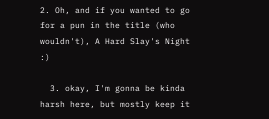2. Oh, and if you wanted to go for a pun in the title (who wouldn't), A Hard Slay's Night :)

  3. okay, I'm gonna be kinda harsh here, but mostly keep it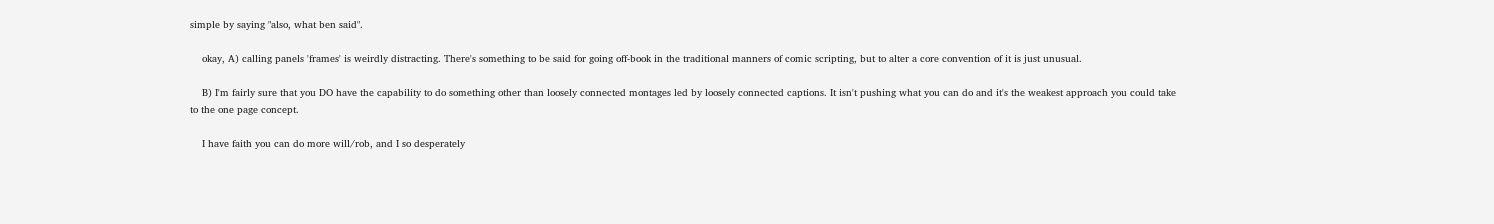simple by saying "also, what ben said".

    okay, A) calling panels 'frames' is weirdly distracting. There's something to be said for going off-book in the traditional manners of comic scripting, but to alter a core convention of it is just unusual.

    B) I'm fairly sure that you DO have the capability to do something other than loosely connected montages led by loosely connected captions. It isn't pushing what you can do and it's the weakest approach you could take to the one page concept.

    I have faith you can do more will/rob, and I so desperately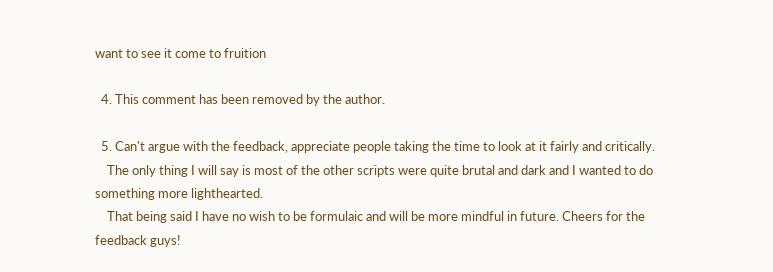want to see it come to fruition

  4. This comment has been removed by the author.

  5. Can't argue with the feedback, appreciate people taking the time to look at it fairly and critically.
    The only thing I will say is most of the other scripts were quite brutal and dark and I wanted to do something more lighthearted.
    That being said I have no wish to be formulaic and will be more mindful in future. Cheers for the feedback guys!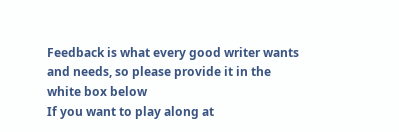Feedback is what every good writer wants and needs, so please provide it in the white box below
If you want to play along at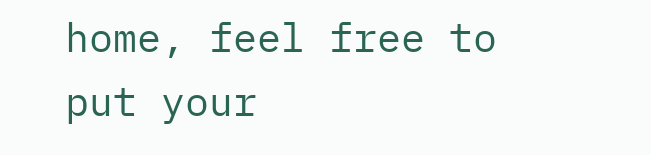home, feel free to put your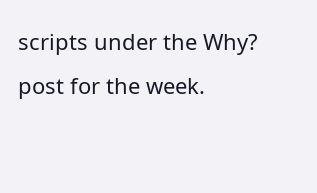scripts under the Why? post for the week.